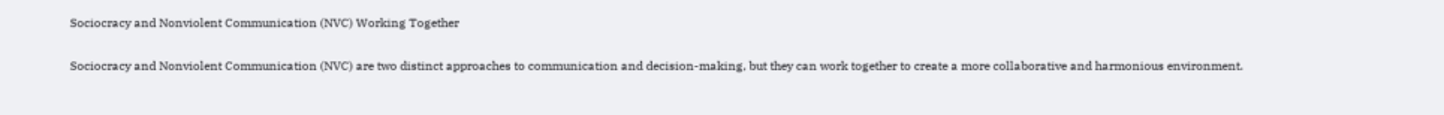Sociocracy and Nonviolent Communication (NVC) Working Together

Sociocracy and Nonviolent Communication (NVC) are two distinct approaches to communication and decision-making, but they can work together to create a more collaborative and harmonious environment.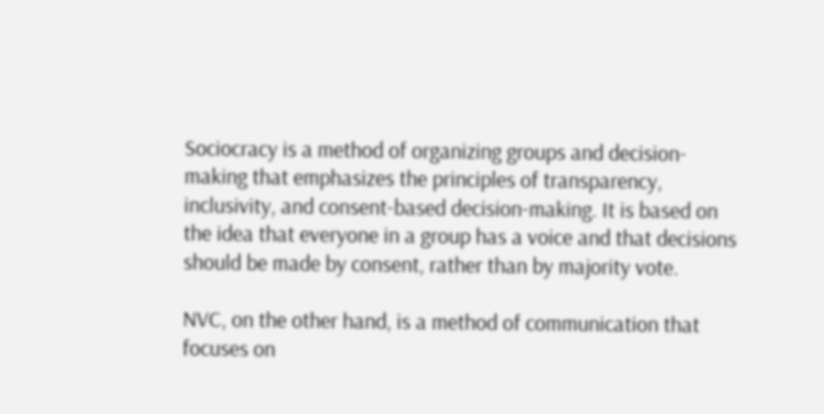Sociocracy is a method of organizing groups and decision-making that emphasizes the principles of transparency, inclusivity, and consent-based decision-making. It is based on the idea that everyone in a group has a voice and that decisions should be made by consent, rather than by majority vote.

NVC, on the other hand, is a method of communication that focuses on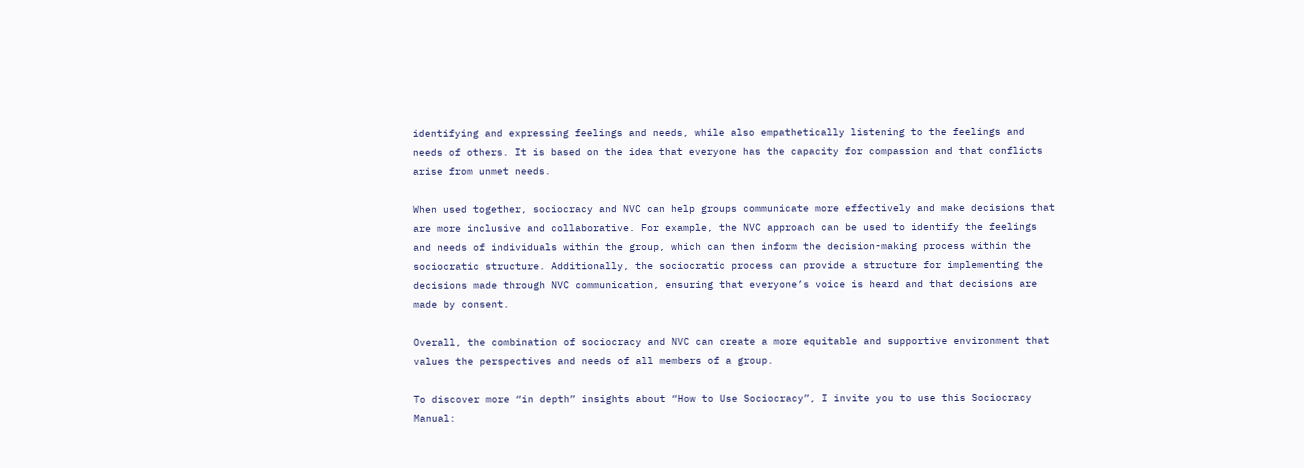identifying and expressing feelings and needs, while also empathetically listening to the feelings and needs of others. It is based on the idea that everyone has the capacity for compassion and that conflicts arise from unmet needs.

When used together, sociocracy and NVC can help groups communicate more effectively and make decisions that are more inclusive and collaborative. For example, the NVC approach can be used to identify the feelings and needs of individuals within the group, which can then inform the decision-making process within the sociocratic structure. Additionally, the sociocratic process can provide a structure for implementing the decisions made through NVC communication, ensuring that everyone’s voice is heard and that decisions are made by consent.

Overall, the combination of sociocracy and NVC can create a more equitable and supportive environment that values the perspectives and needs of all members of a group.

To discover more “in depth” insights about “How to Use Sociocracy”, I invite you to use this Sociocracy Manual: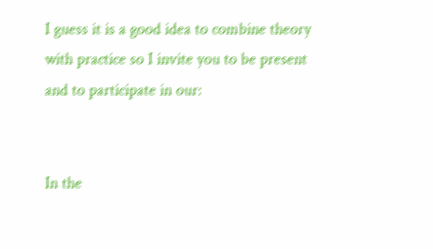I guess it is a good idea to combine theory with practice so I invite you to be present and to participate in our:


In the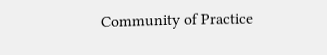Community of Practice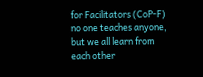for Facilitators (CoP-F) no one teaches anyone, but we all learn from each other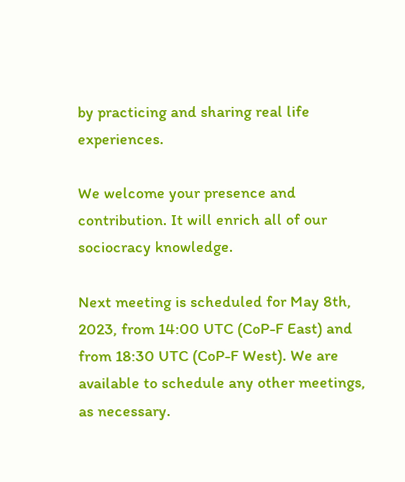by practicing and sharing real life experiences.

We welcome your presence and contribution. It will enrich all of our sociocracy knowledge.

Next meeting is scheduled for May 8th, 2023, from 14:00 UTC (CoP-F East) and from 18:30 UTC (CoP-F West). We are available to schedule any other meetings, as necessary.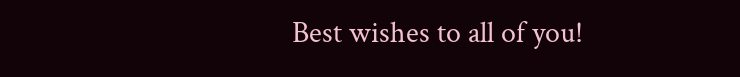Best wishes to all of you!